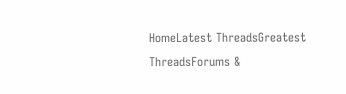HomeLatest ThreadsGreatest ThreadsForums &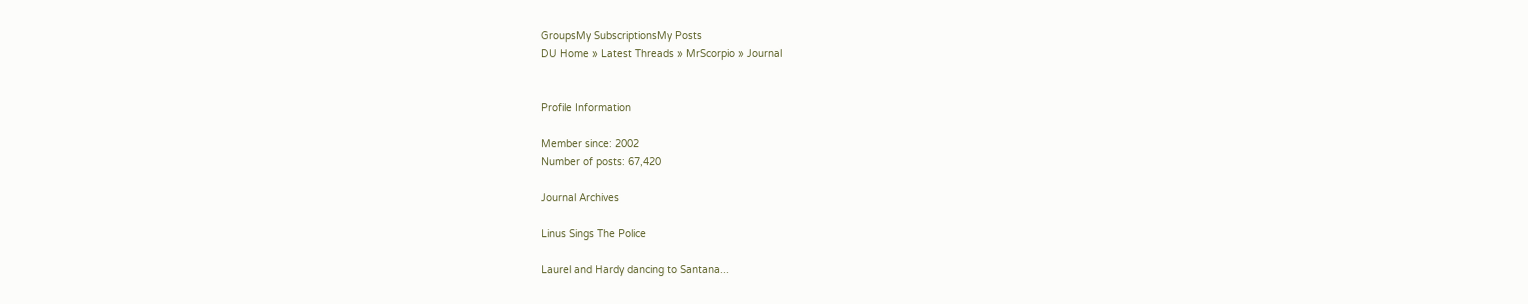GroupsMy SubscriptionsMy Posts
DU Home » Latest Threads » MrScorpio » Journal


Profile Information

Member since: 2002
Number of posts: 67,420

Journal Archives

Linus Sings The Police

Laurel and Hardy dancing to Santana...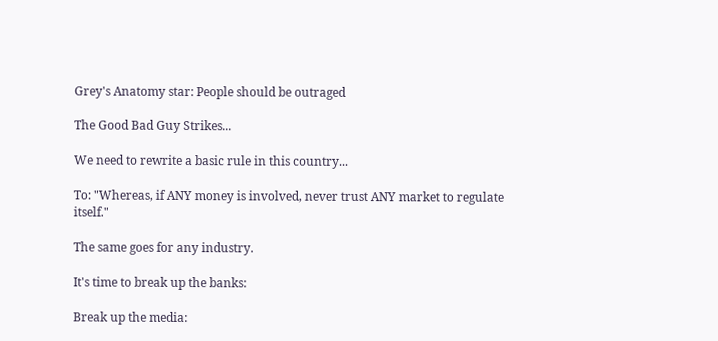Grey's Anatomy star: People should be outraged

The Good Bad Guy Strikes...

We need to rewrite a basic rule in this country...

To: "Whereas, if ANY money is involved, never trust ANY market to regulate itself."

The same goes for any industry.

It's time to break up the banks:

Break up the media: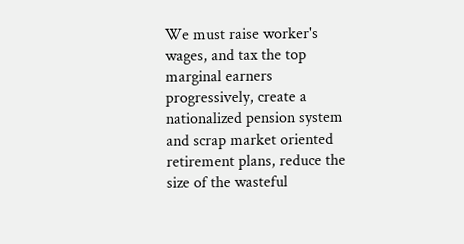We must raise worker's wages, and tax the top marginal earners progressively, create a nationalized pension system and scrap market oriented retirement plans, reduce the size of the wasteful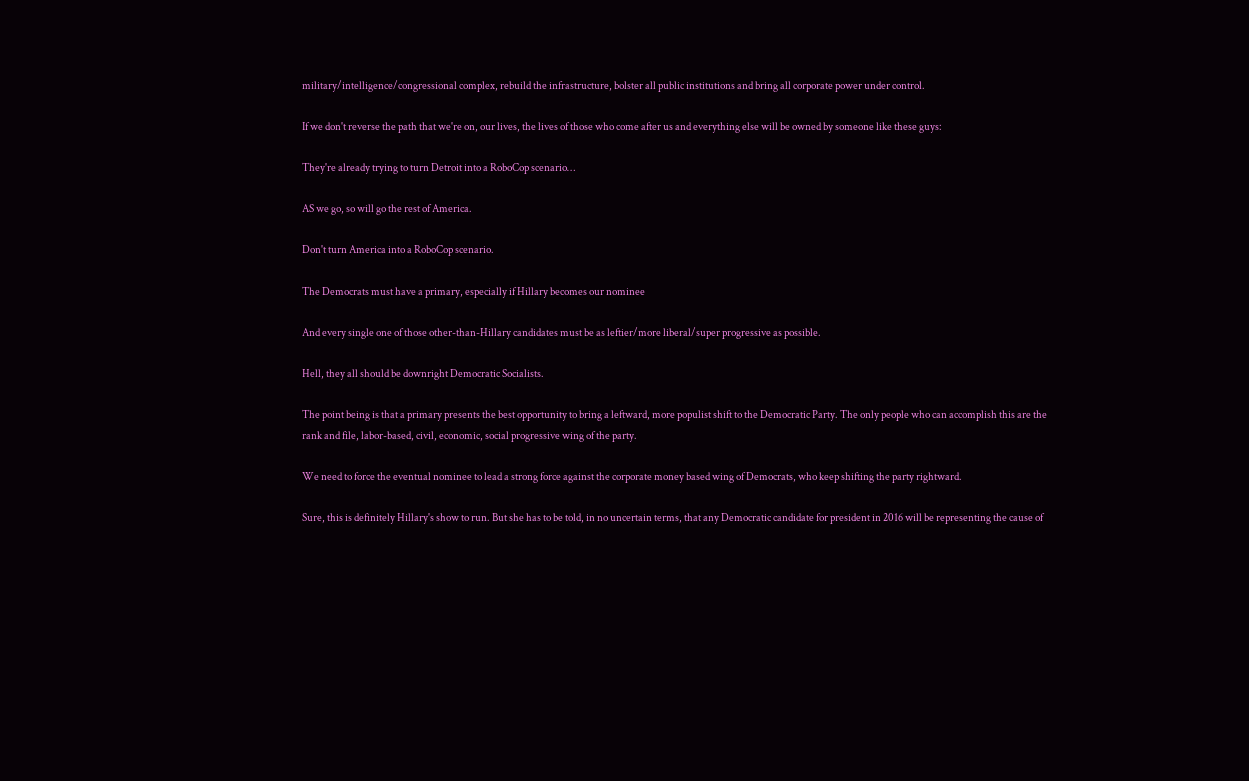military/intelligence/congressional complex, rebuild the infrastructure, bolster all public institutions and bring all corporate power under control.

If we don't reverse the path that we're on, our lives, the lives of those who come after us and everything else will be owned by someone like these guys:

They're already trying to turn Detroit into a RoboCop scenario…

AS we go, so will go the rest of America.

Don't turn America into a RoboCop scenario.

The Democrats must have a primary, especially if Hillary becomes our nominee

And every single one of those other-than-Hillary candidates must be as leftier/more liberal/super progressive as possible.

Hell, they all should be downright Democratic Socialists.

The point being is that a primary presents the best opportunity to bring a leftward, more populist shift to the Democratic Party. The only people who can accomplish this are the rank and file, labor-based, civil, economic, social progressive wing of the party.

We need to force the eventual nominee to lead a strong force against the corporate money based wing of Democrats, who keep shifting the party rightward.

Sure, this is definitely Hillary's show to run. But she has to be told, in no uncertain terms, that any Democratic candidate for president in 2016 will be representing the cause of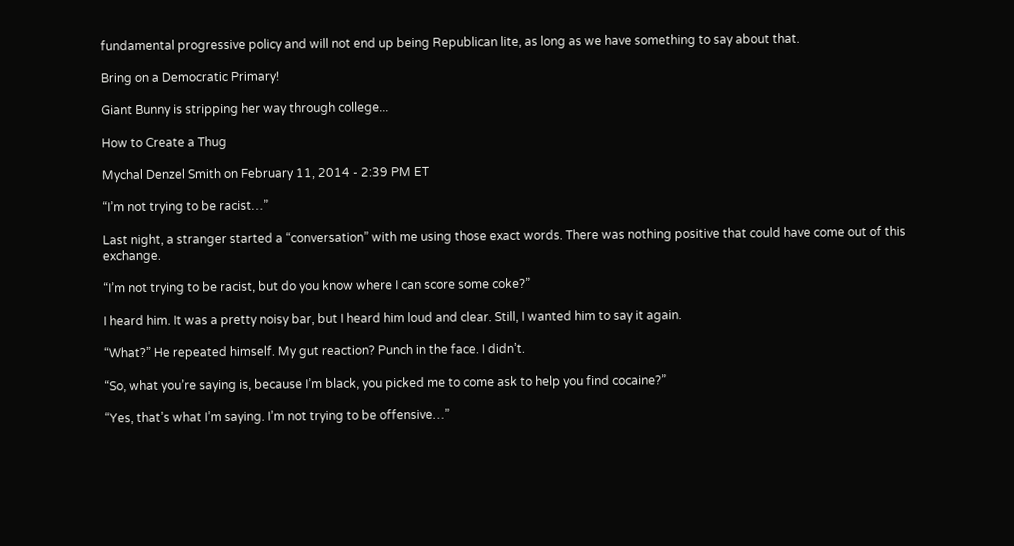fundamental progressive policy and will not end up being Republican lite, as long as we have something to say about that.

Bring on a Democratic Primary!

Giant Bunny is stripping her way through college...

How to Create a Thug

Mychal Denzel Smith on February 11, 2014 - 2:39 PM ET

“I’m not trying to be racist…”

Last night, a stranger started a “conversation” with me using those exact words. There was nothing positive that could have come out of this exchange.

“I’m not trying to be racist, but do you know where I can score some coke?”

I heard him. It was a pretty noisy bar, but I heard him loud and clear. Still, I wanted him to say it again.

“What?” He repeated himself. My gut reaction? Punch in the face. I didn’t.

“So, what you’re saying is, because I’m black, you picked me to come ask to help you find cocaine?”

“Yes, that’s what I’m saying. I’m not trying to be offensive…”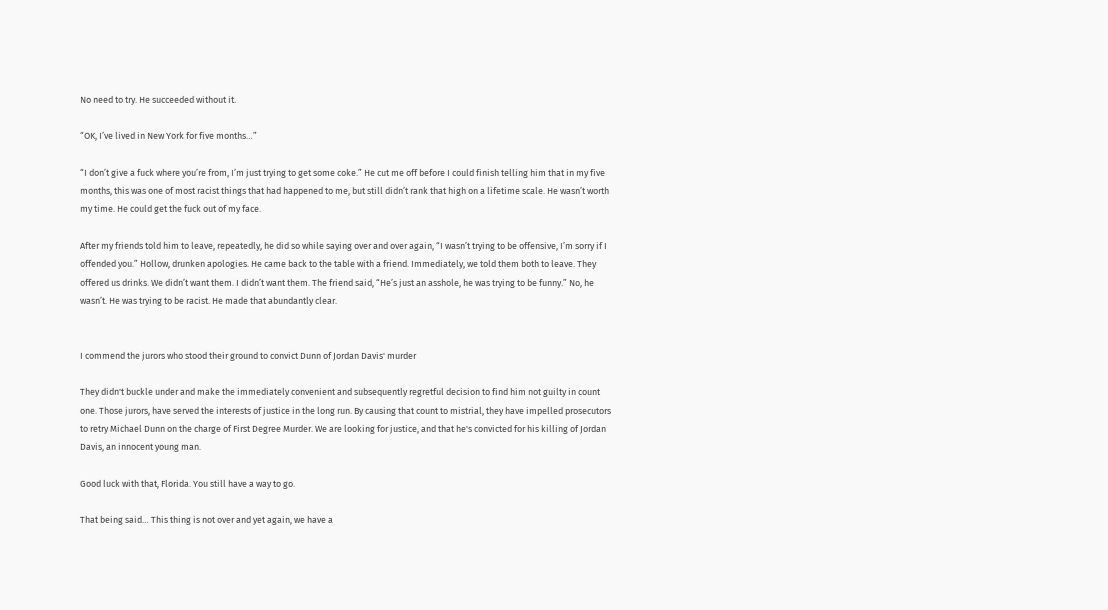No need to try. He succeeded without it.

“OK, I’ve lived in New York for five months…”

“I don’t give a fuck where you’re from, I’m just trying to get some coke.” He cut me off before I could finish telling him that in my five months, this was one of most racist things that had happened to me, but still didn’t rank that high on a lifetime scale. He wasn’t worth my time. He could get the fuck out of my face.

After my friends told him to leave, repeatedly, he did so while saying over and over again, “I wasn’t trying to be offensive, I’m sorry if I offended you.” Hollow, drunken apologies. He came back to the table with a friend. Immediately, we told them both to leave. They offered us drinks. We didn’t want them. I didn’t want them. The friend said, “He’s just an asshole, he was trying to be funny.” No, he wasn’t. He was trying to be racist. He made that abundantly clear.


I commend the jurors who stood their ground to convict Dunn of Jordan Davis' murder

They didn't buckle under and make the immediately convenient and subsequently regretful decision to find him not guilty in count one. Those jurors, have served the interests of justice in the long run. By causing that count to mistrial, they have impelled prosecutors to retry Michael Dunn on the charge of First Degree Murder. We are looking for justice, and that he's convicted for his killing of Jordan Davis, an innocent young man.

Good luck with that, Florida. You still have a way to go.

That being said… This thing is not over and yet again, we have a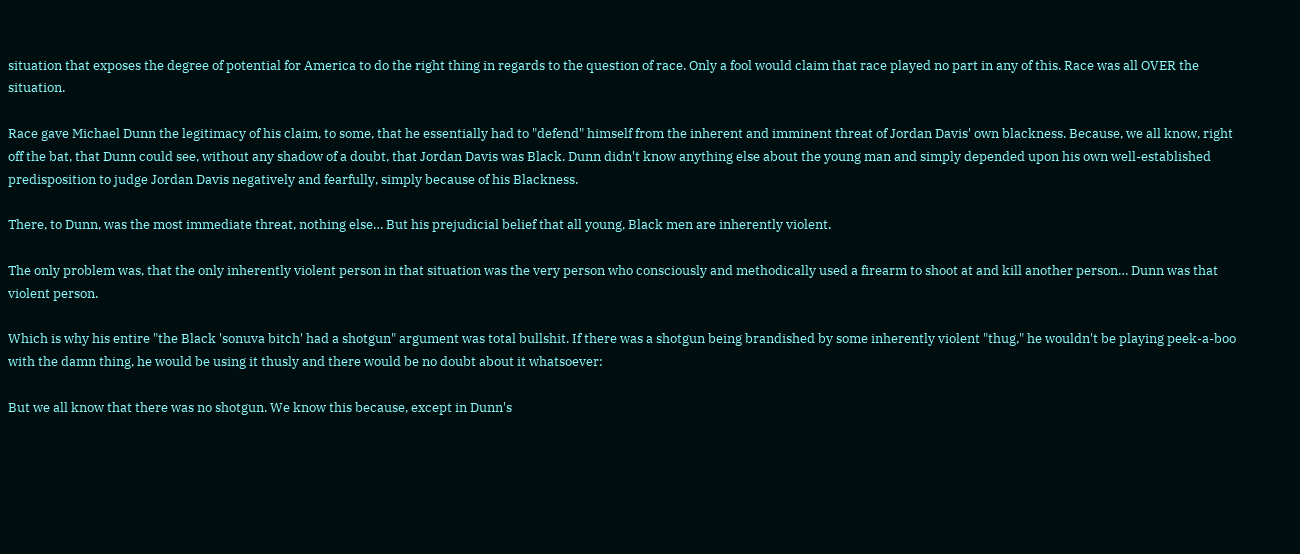situation that exposes the degree of potential for America to do the right thing in regards to the question of race. Only a fool would claim that race played no part in any of this. Race was all OVER the situation.

Race gave Michael Dunn the legitimacy of his claim, to some, that he essentially had to "defend" himself from the inherent and imminent threat of Jordan Davis' own blackness. Because, we all know, right off the bat, that Dunn could see, without any shadow of a doubt, that Jordan Davis was Black. Dunn didn't know anything else about the young man and simply depended upon his own well-established predisposition to judge Jordan Davis negatively and fearfully, simply because of his Blackness.

There, to Dunn, was the most immediate threat, nothing else… But his prejudicial belief that all young, Black men are inherently violent.

The only problem was, that the only inherently violent person in that situation was the very person who consciously and methodically used a firearm to shoot at and kill another person… Dunn was that violent person.

Which is why his entire "the Black 'sonuva bitch' had a shotgun" argument was total bullshit. If there was a shotgun being brandished by some inherently violent "thug," he wouldn't be playing peek-a-boo with the damn thing, he would be using it thusly and there would be no doubt about it whatsoever:

But we all know that there was no shotgun. We know this because, except in Dunn's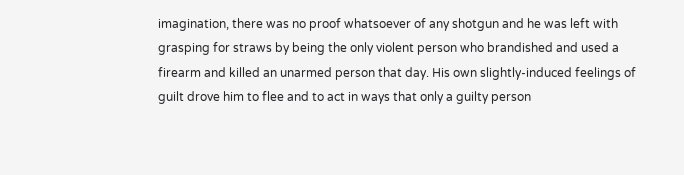imagination, there was no proof whatsoever of any shotgun and he was left with grasping for straws by being the only violent person who brandished and used a firearm and killed an unarmed person that day. His own slightly-induced feelings of guilt drove him to flee and to act in ways that only a guilty person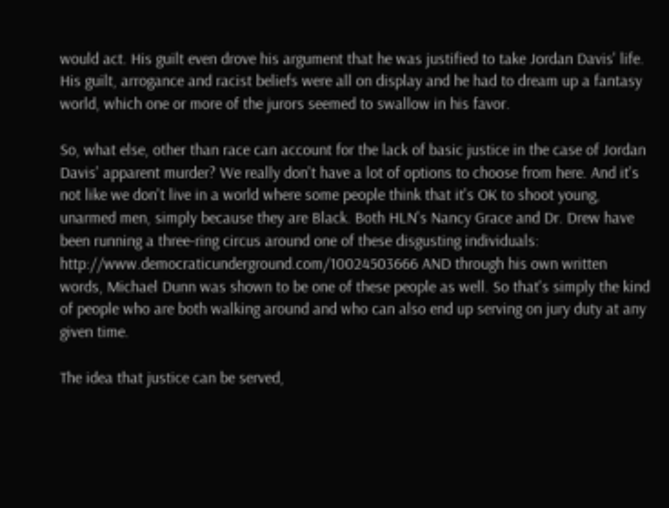would act. His guilt even drove his argument that he was justified to take Jordan Davis' life. His guilt, arrogance and racist beliefs were all on display and he had to dream up a fantasy world, which one or more of the jurors seemed to swallow in his favor.

So, what else, other than race can account for the lack of basic justice in the case of Jordan Davis' apparent murder? We really don't have a lot of options to choose from here. And it's not like we don't live in a world where some people think that it's OK to shoot young, unarmed men, simply because they are Black. Both HLN's Nancy Grace and Dr. Drew have been running a three-ring circus around one of these disgusting individuals: http://www.democraticunderground.com/10024503666 AND through his own written words, Michael Dunn was shown to be one of these people as well. So that's simply the kind of people who are both walking around and who can also end up serving on jury duty at any given time.

The idea that justice can be served,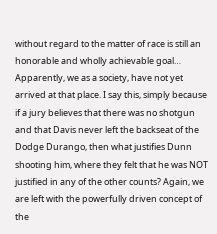without regard to the matter of race is still an honorable and wholly achievable goal… Apparently, we as a society, have not yet arrived at that place. I say this, simply because if a jury believes that there was no shotgun and that Davis never left the backseat of the Dodge Durango, then what justifies Dunn shooting him, where they felt that he was NOT justified in any of the other counts? Again, we are left with the powerfully driven concept of the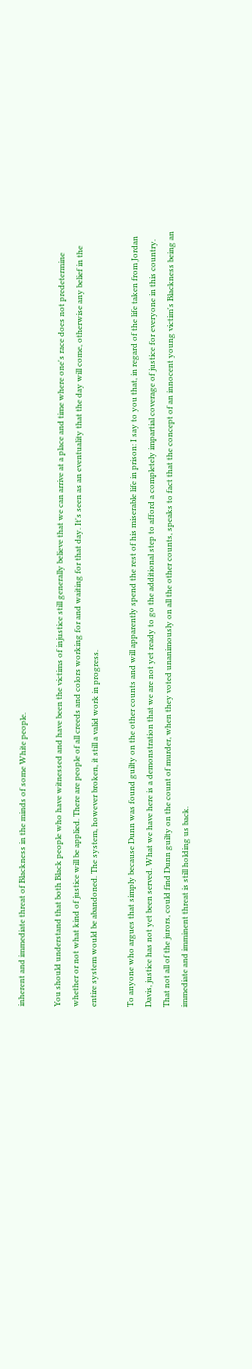inherent and immediate threat of Blackness in the minds of some White people.

You should understand that both Black people who have witnessed and have been the victims of injustice still generally believe that we can arrive at a place and time where one's race does not predetermine whether or not what kind of justice will be applied. There are people of all creeds and colors working for and waiting for that day. It's seen as an eventuality that the day will come, otherwise any belief in the entire system would be abandoned. The system, however broken, it still a valid work in progress.

To anyone who argues that simply because Dunn was found guilty on the other counts and will apparently spend the rest of his miserable life in prison: I say to you that, in regard of the life taken from Jordan Davis, justice has not yet been served. What we have here is a demonstration that we are not yet ready to go the additional step to afford a completely impartial coverage of justice for everyone in this country. That not all of the jurors, could find Dunn guilty on the count of murder, when they voted unanimously on all the other counts, speaks to fact that the concept of an innocent young victim's Blackness being an immediate and imminent threat is still holding us back.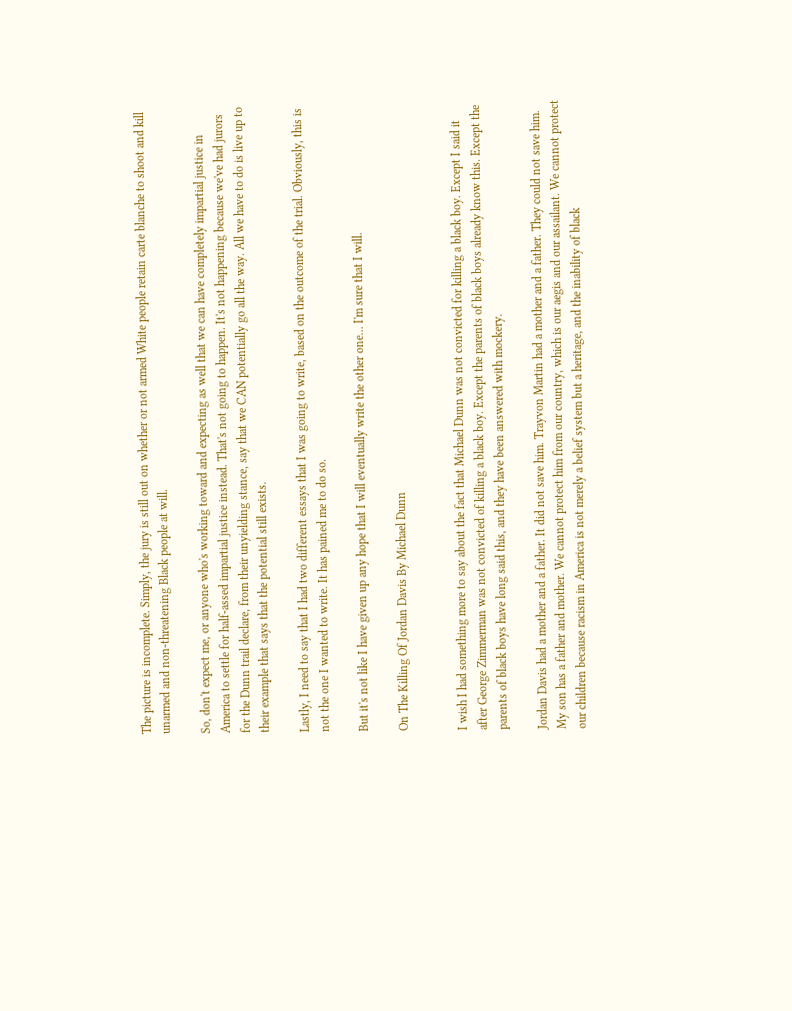The picture is incomplete. Simply, the jury is still out on whether or not armed White people retain carte blanche to shoot and kill unarmed and non-threatening Black people at will.

So, don't expect me, or anyone who's working toward and expecting as well that we can have completely impartial justice in America to settle for half-assed impartial justice instead. That's not going to happen. It's not happening because we've had jurors for the Dunn trail declare, from their unyielding stance, say that we CAN potentially go all the way. All we have to do is live up to their example that says that the potential still exists.

Lastly, I need to say that I had two different essays that I was going to write, based on the outcome of the trial. Obviously, this is not the one I wanted to write. It has pained me to do so.

But it's not like I have given up any hope that I will eventually write the other one… I'm sure that I will.

On The Killing Of Jordan Davis By Michael Dunn


I wish I had something more to say about the fact that Michael Dunn was not convicted for killing a black boy. Except I said it after George Zimmerman was not convicted of killing a black boy. Except the parents of black boys already know this. Except the parents of black boys have long said this, and they have been answered with mockery.

Jordan Davis had a mother and a father. It did not save him. Trayvon Martin had a mother and a father. They could not save him. My son has a father and mother. We cannot protect him from our country, which is our aegis and our assailant. We cannot protect our children because racism in America is not merely a belief system but a heritage, and the inability of black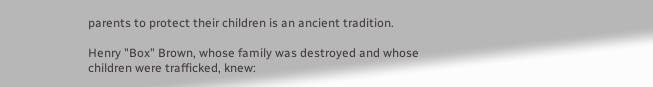parents to protect their children is an ancient tradition.

Henry "Box" Brown, whose family was destroyed and whose children were trafficked, knew: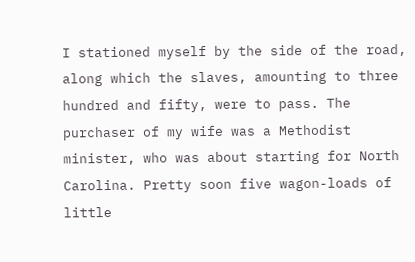I stationed myself by the side of the road, along which the slaves, amounting to three hundred and fifty, were to pass. The purchaser of my wife was a Methodist minister, who was about starting for North Carolina. Pretty soon five wagon-loads of little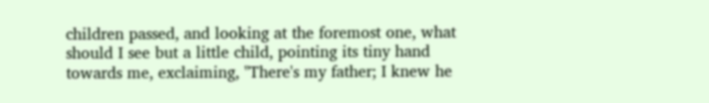children passed, and looking at the foremost one, what should I see but a little child, pointing its tiny hand towards me, exclaiming, "There's my father; I knew he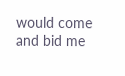would come and bid me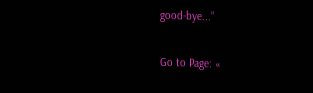good-bye...”

Go to Page: «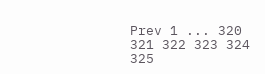Prev 1 ... 320 321 322 323 324 325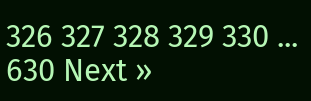326 327 328 329 330 ... 630 Next »